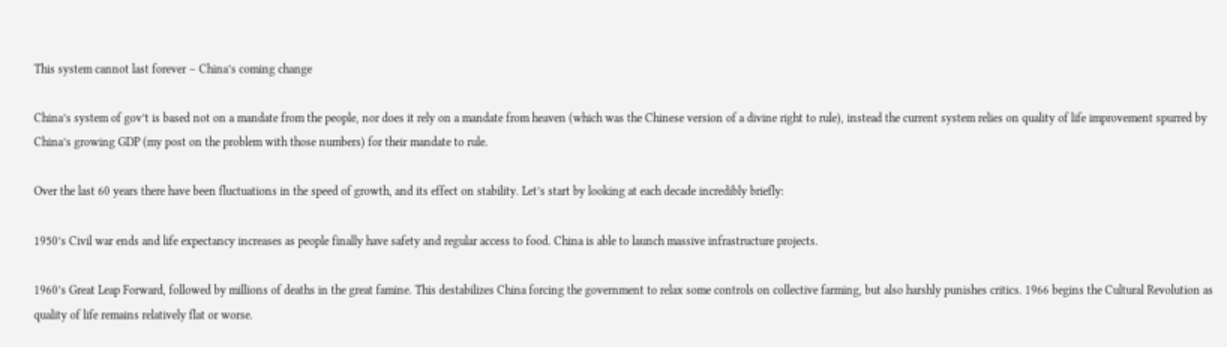This system cannot last forever – China’s coming change

China’s system of gov’t is based not on a mandate from the people, nor does it rely on a mandate from heaven (which was the Chinese version of a divine right to rule), instead the current system relies on quality of life improvement spurred by China’s growing GDP (my post on the problem with those numbers) for their mandate to rule.

Over the last 60 years there have been fluctuations in the speed of growth, and its effect on stability. Let’s start by looking at each decade incredibly briefly:

1950’s Civil war ends and life expectancy increases as people finally have safety and regular access to food. China is able to launch massive infrastructure projects.

1960’s Great Leap Forward, followed by millions of deaths in the great famine. This destabilizes China forcing the government to relax some controls on collective farming, but also harshly punishes critics. 1966 begins the Cultural Revolution as quality of life remains relatively flat or worse.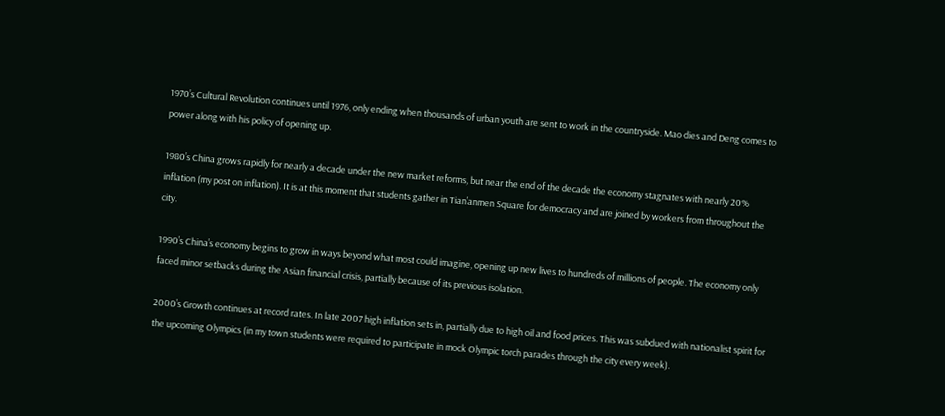1970’s Cultural Revolution continues until 1976, only ending when thousands of urban youth are sent to work in the countryside. Mao dies and Deng comes to power along with his policy of opening up.

1980’s China grows rapidly for nearly a decade under the new market reforms, but near the end of the decade the economy stagnates with nearly 20% inflation (my post on inflation). It is at this moment that students gather in Tian’anmen Square for democracy and are joined by workers from throughout the city.

1990’s China’s economy begins to grow in ways beyond what most could imagine, opening up new lives to hundreds of millions of people. The economy only faced minor setbacks during the Asian financial crisis, partially because of its previous isolation.

2000’s Growth continues at record rates. In late 2007 high inflation sets in, partially due to high oil and food prices. This was subdued with nationalist spirit for the upcoming Olympics (in my town students were required to participate in mock Olympic torch parades through the city every week).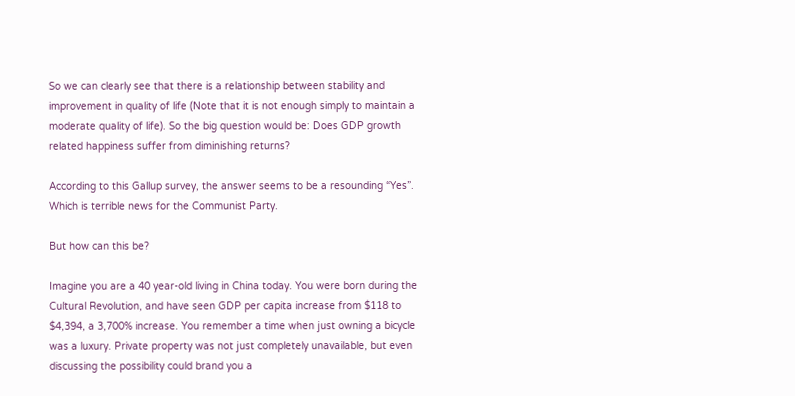So we can clearly see that there is a relationship between stability and improvement in quality of life (Note that it is not enough simply to maintain a moderate quality of life). So the big question would be: Does GDP growth related happiness suffer from diminishing returns?

According to this Gallup survey, the answer seems to be a resounding “Yes”. Which is terrible news for the Communist Party.

But how can this be?

Imagine you are a 40 year-old living in China today. You were born during the Cultural Revolution, and have seen GDP per capita increase from $118 to $4,394, a 3,700% increase. You remember a time when just owning a bicycle was a luxury. Private property was not just completely unavailable, but even discussing the possibility could brand you a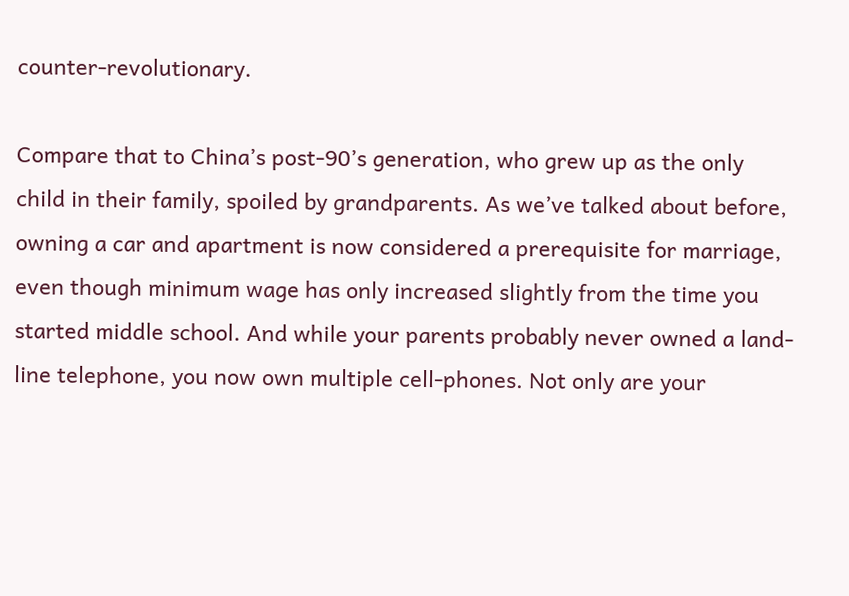counter-revolutionary.

Compare that to China’s post-90’s generation, who grew up as the only child in their family, spoiled by grandparents. As we’ve talked about before, owning a car and apartment is now considered a prerequisite for marriage, even though minimum wage has only increased slightly from the time you started middle school. And while your parents probably never owned a land-line telephone, you now own multiple cell-phones. Not only are your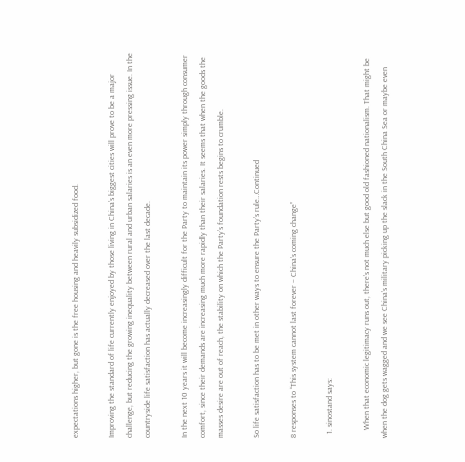expectations higher, but gone is the free housing and heavily subsidized food.

Improving the standard of life currently enjoyed by those living in China’s biggest cities will prove to be a major challenge, but reducing the growing inequality between rural and urban salaries is an even more pressing issue. In the countryside life satisfaction has actually decreased over the last decade.

In the next 10 years it will become increasingly difficult for the Party to maintain its power simply through consumer comfort, since their demands are increasing much more rapidly than their salaries. It seems that when the goods the masses desire are out of reach, the stability on which the Party’s foundation rests begins to crumble.

So life satisfaction has to be met in other ways to ensure the Party’s rule…Continued

8 responses to “This system cannot last forever – China’s coming change”

  1. sinostand says:

    When that economic legitimacy runs out, there’s not much else but good old fashioned nationalism. That might be when the dog gets wagged and we see China’s military picking up the slack in the South China Sea or maybe even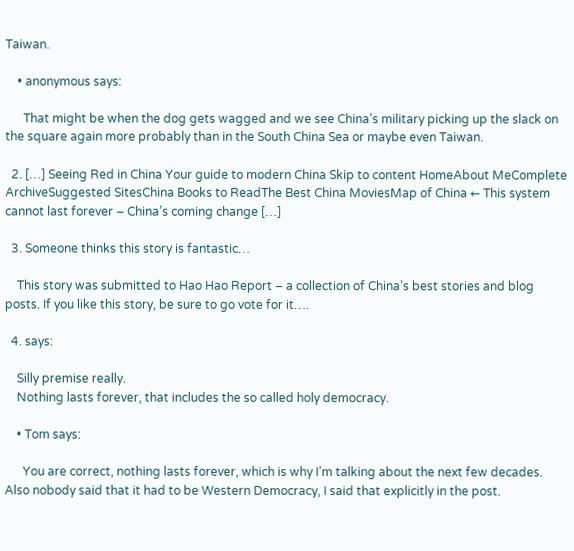Taiwan.

    • anonymous says:

      That might be when the dog gets wagged and we see China’s military picking up the slack on the square again more probably than in the South China Sea or maybe even Taiwan.

  2. […] Seeing Red in China Your guide to modern China Skip to content HomeAbout MeComplete ArchiveSuggested SitesChina Books to ReadThe Best China MoviesMap of China ← This system cannot last forever – China’s coming change […]

  3. Someone thinks this story is fantastic…

    This story was submitted to Hao Hao Report – a collection of China’s best stories and blog posts. If you like this story, be sure to go vote for it….

  4. says:

    Silly premise really.
    Nothing lasts forever, that includes the so called holy democracy.

    • Tom says:

      You are correct, nothing lasts forever, which is why I’m talking about the next few decades. Also nobody said that it had to be Western Democracy, I said that explicitly in the post.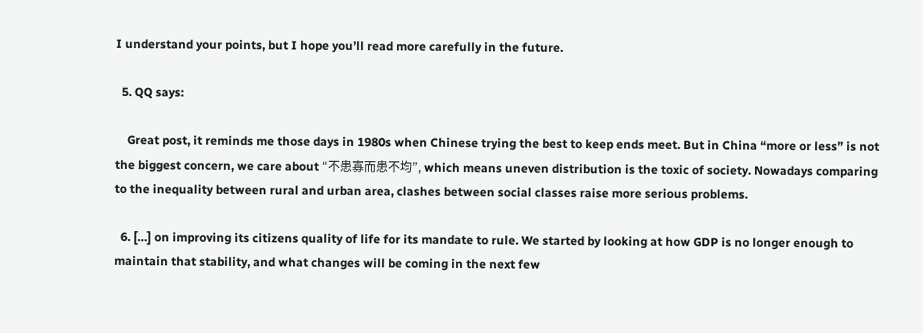I understand your points, but I hope you’ll read more carefully in the future.

  5. QQ says:

    Great post, it reminds me those days in 1980s when Chinese trying the best to keep ends meet. But in China “more or less” is not the biggest concern, we care about “不患寡而患不均”, which means uneven distribution is the toxic of society. Nowadays comparing to the inequality between rural and urban area, clashes between social classes raise more serious problems.

  6. […] on improving its citizens quality of life for its mandate to rule. We started by looking at how GDP is no longer enough to maintain that stability, and what changes will be coming in the next few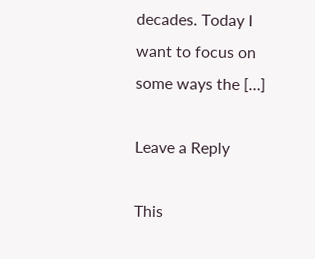decades. Today I want to focus on some ways the […]

Leave a Reply

This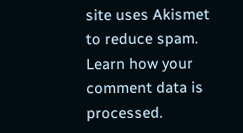site uses Akismet to reduce spam. Learn how your comment data is processed.